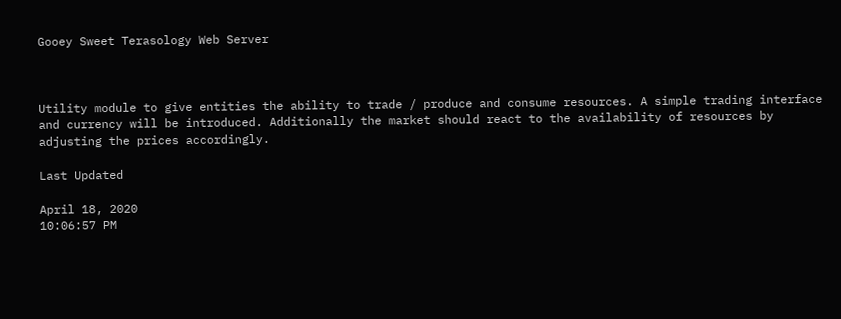Gooey Sweet Terasology Web Server



Utility module to give entities the ability to trade / produce and consume resources. A simple trading interface and currency will be introduced. Additionally the market should react to the availability of resources by adjusting the prices accordingly.

Last Updated

April 18, 2020
10:06:57 PM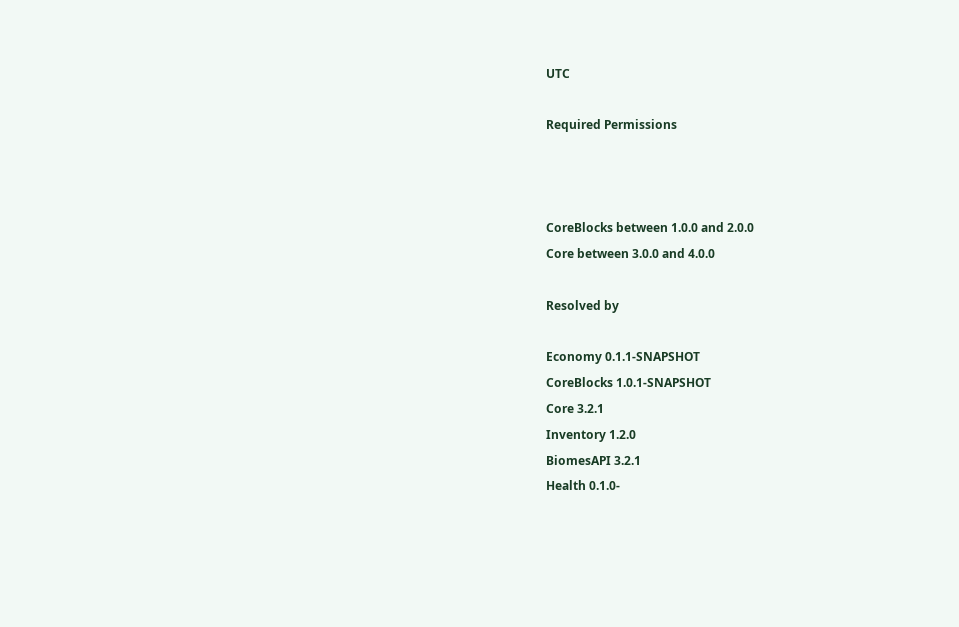UTC

Required Permissions



CoreBlocks between 1.0.0 and 2.0.0
Core between 3.0.0 and 4.0.0

Resolved by

Economy 0.1.1-SNAPSHOT
CoreBlocks 1.0.1-SNAPSHOT
Core 3.2.1
Inventory 1.2.0
BiomesAPI 3.2.1
Health 0.1.0-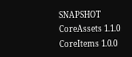SNAPSHOT
CoreAssets 1.1.0
CoreItems 1.0.0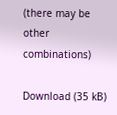(there may be other combinations)

Download (35 kB)